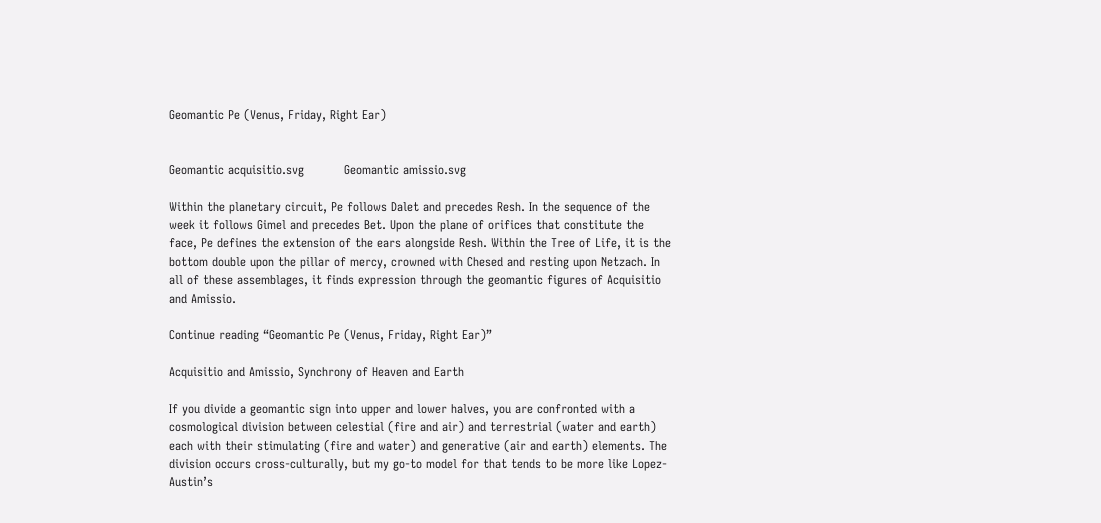Geomantic Pe (Venus, Friday, Right Ear)


Geomantic acquisitio.svg          Geomantic amissio.svg

Within the planetary circuit, Pe follows Dalet and precedes Resh. In the sequence of the week it follows Gimel and precedes Bet. Upon the plane of orifices that constitute the face, Pe defines the extension of the ears alongside Resh. Within the Tree of Life, it is the bottom double upon the pillar of mercy, crowned with Chesed and resting upon Netzach. In all of these assemblages, it finds expression through the geomantic figures of Acquisitio and Amissio.

Continue reading “Geomantic Pe (Venus, Friday, Right Ear)”

Acquisitio and Amissio, Synchrony of Heaven and Earth

If you divide a geomantic sign into upper and lower halves, you are confronted with a cosmological division between celestial (fire and air) and terrestrial (water and earth) each with their stimulating (fire and water) and generative (air and earth) elements. The division occurs cross-culturally, but my go-to model for that tends to be more like Lopez-Austin’s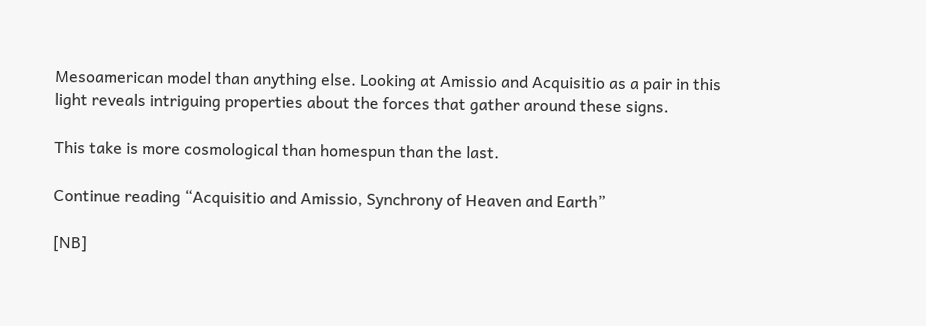Mesoamerican model than anything else. Looking at Amissio and Acquisitio as a pair in this light reveals intriguing properties about the forces that gather around these signs.

This take is more cosmological than homespun than the last.

Continue reading “Acquisitio and Amissio, Synchrony of Heaven and Earth”

[NB]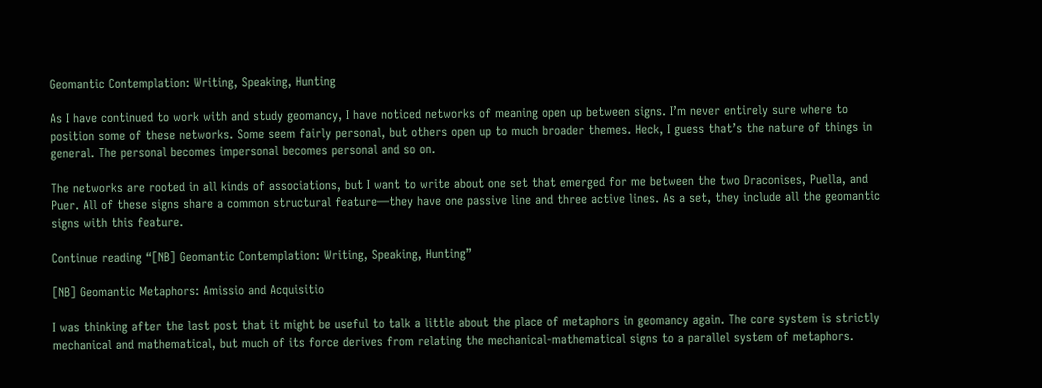Geomantic Contemplation: Writing, Speaking, Hunting

As I have continued to work with and study geomancy, I have noticed networks of meaning open up between signs. I’m never entirely sure where to position some of these networks. Some seem fairly personal, but others open up to much broader themes. Heck, I guess that’s the nature of things in general. The personal becomes impersonal becomes personal and so on.

The networks are rooted in all kinds of associations, but I want to write about one set that emerged for me between the two Draconises, Puella, and Puer. All of these signs share a common structural feature—they have one passive line and three active lines. As a set, they include all the geomantic signs with this feature.

Continue reading “[NB] Geomantic Contemplation: Writing, Speaking, Hunting”

[NB] Geomantic Metaphors: Amissio and Acquisitio

I was thinking after the last post that it might be useful to talk a little about the place of metaphors in geomancy again. The core system is strictly mechanical and mathematical, but much of its force derives from relating the mechanical-mathematical signs to a parallel system of metaphors.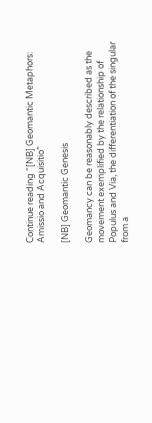Continue reading “[NB] Geomantic Metaphors: Amissio and Acquisitio”

[NB] Geomantic Genesis

Geomancy can be reasonably described as the movement exemplified by the relationship of Populus and Via, the differentiation of the singular from a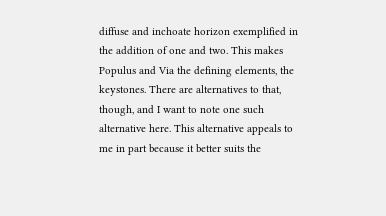diffuse and inchoate horizon exemplified in the addition of one and two. This makes Populus and Via the defining elements, the keystones. There are alternatives to that, though, and I want to note one such alternative here. This alternative appeals to me in part because it better suits the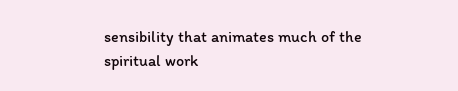sensibility that animates much of the spiritual work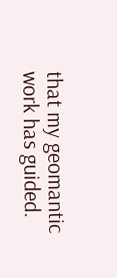that my geomantic work has guided.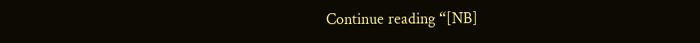Continue reading “[NB]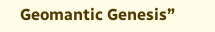Geomantic Genesis”